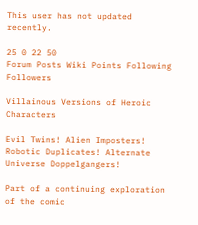This user has not updated recently.

25 0 22 50
Forum Posts Wiki Points Following Followers

Villainous Versions of Heroic Characters

Evil Twins! Alien Imposters! Robotic Duplicates! Alternate Universe Doppelgangers!

Part of a continuing exploration of the comic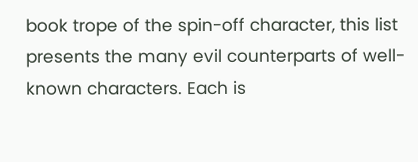book trope of the spin-off character, this list presents the many evil counterparts of well-known characters. Each is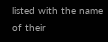listed with the name of their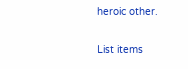heroic other.

List items